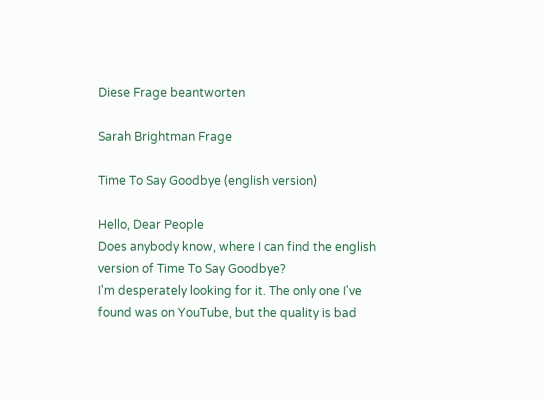Diese Frage beantworten

Sarah Brightman Frage

Time To Say Goodbye (english version)

Hello, Dear People
Does anybody know, where I can find the english version of Time To Say Goodbye?
I'm desperately looking for it. The only one I've found was on YouTube, but the quality is bad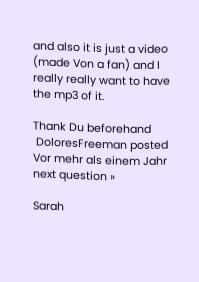and also it is just a video (made Von a fan) and I really really want to have the mp3 of it.

Thank Du beforehand
 DoloresFreeman posted Vor mehr als einem Jahr
next question »

Sarah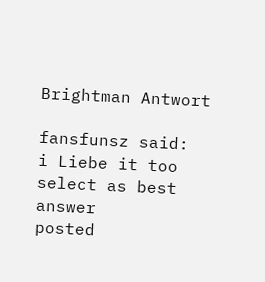Brightman Antwort

fansfunsz said:
i Liebe it too
select as best answer
posted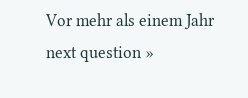Vor mehr als einem Jahr
next question »